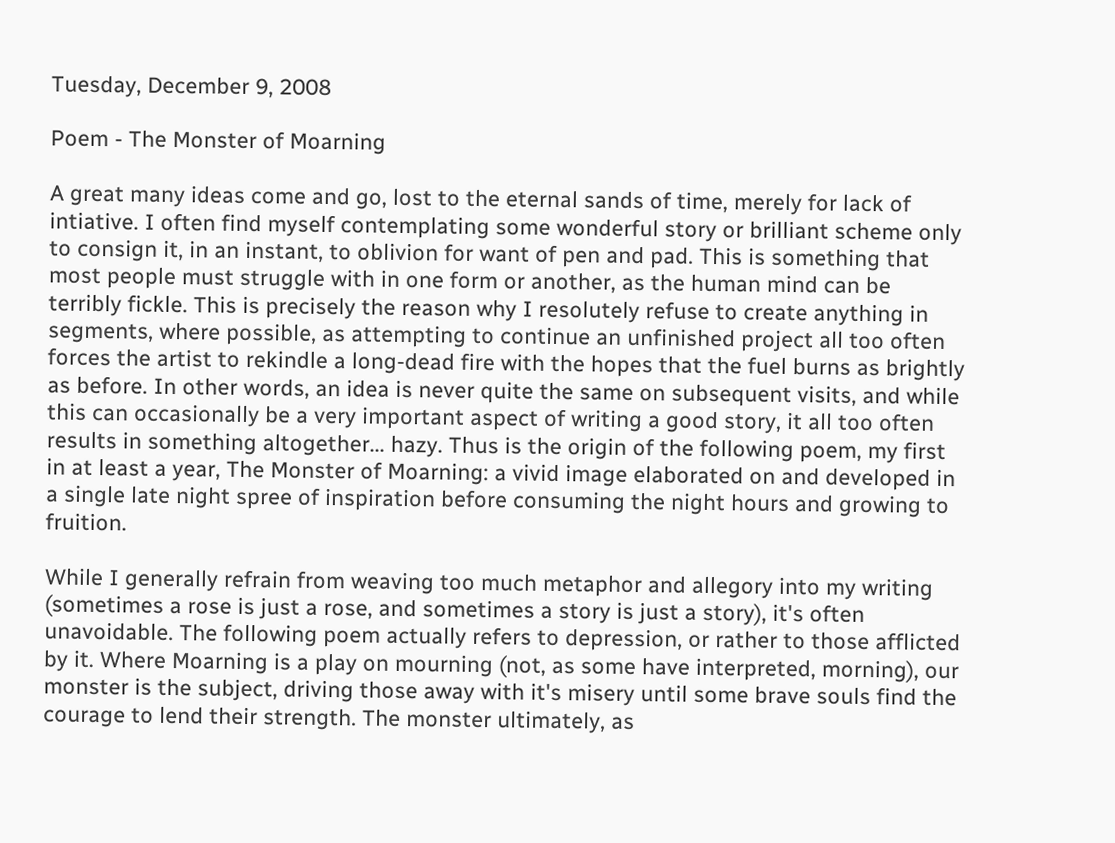Tuesday, December 9, 2008

Poem - The Monster of Moarning

A great many ideas come and go, lost to the eternal sands of time, merely for lack of intiative. I often find myself contemplating some wonderful story or brilliant scheme only to consign it, in an instant, to oblivion for want of pen and pad. This is something that most people must struggle with in one form or another, as the human mind can be terribly fickle. This is precisely the reason why I resolutely refuse to create anything in segments, where possible, as attempting to continue an unfinished project all too often forces the artist to rekindle a long-dead fire with the hopes that the fuel burns as brightly as before. In other words, an idea is never quite the same on subsequent visits, and while this can occasionally be a very important aspect of writing a good story, it all too often results in something altogether... hazy. Thus is the origin of the following poem, my first in at least a year, The Monster of Moarning: a vivid image elaborated on and developed in a single late night spree of inspiration before consuming the night hours and growing to fruition.

While I generally refrain from weaving too much metaphor and allegory into my writing (sometimes a rose is just a rose, and sometimes a story is just a story), it's often unavoidable. The following poem actually refers to depression, or rather to those afflicted by it. Where Moarning is a play on mourning (not, as some have interpreted, morning), our monster is the subject, driving those away with it's misery until some brave souls find the courage to lend their strength. The monster ultimately, as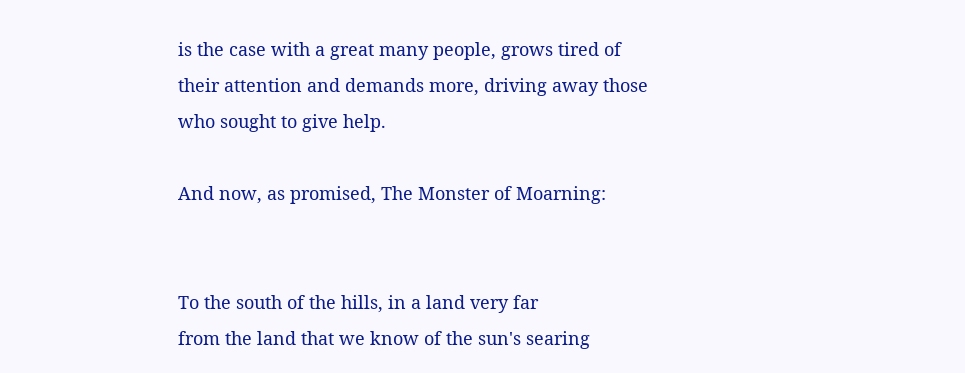is the case with a great many people, grows tired of their attention and demands more, driving away those who sought to give help.

And now, as promised, The Monster of Moarning:


To the south of the hills, in a land very far
from the land that we know of the sun's searing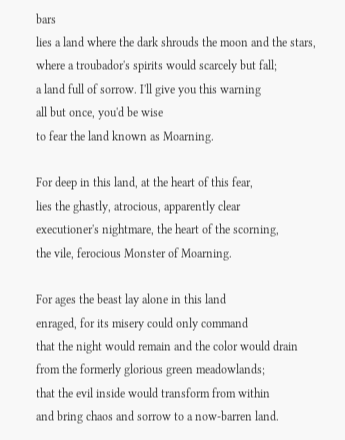bars
lies a land where the dark shrouds the moon and the stars,
where a troubador's spirits would scarcely but fall;
a land full of sorrow. I'll give you this warning
all but once, you'd be wise
to fear the land known as Moarning.

For deep in this land, at the heart of this fear,
lies the ghastly, atrocious, apparently clear
executioner's nightmare, the heart of the scorning,
the vile, ferocious Monster of Moarning.

For ages the beast lay alone in this land
enraged, for its misery could only command
that the night would remain and the color would drain
from the formerly glorious green meadowlands;
that the evil inside would transform from within
and bring chaos and sorrow to a now-barren land.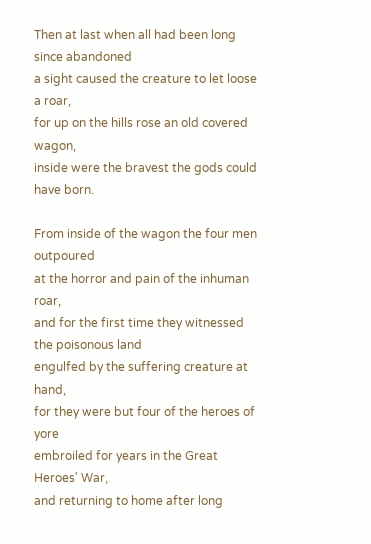Then at last when all had been long since abandoned
a sight caused the creature to let loose a roar,
for up on the hills rose an old covered wagon,
inside were the bravest the gods could have born.

From inside of the wagon the four men outpoured
at the horror and pain of the inhuman roar,
and for the first time they witnessed the poisonous land
engulfed by the suffering creature at hand,
for they were but four of the heroes of yore
embroiled for years in the Great Heroes' War,
and returning to home after long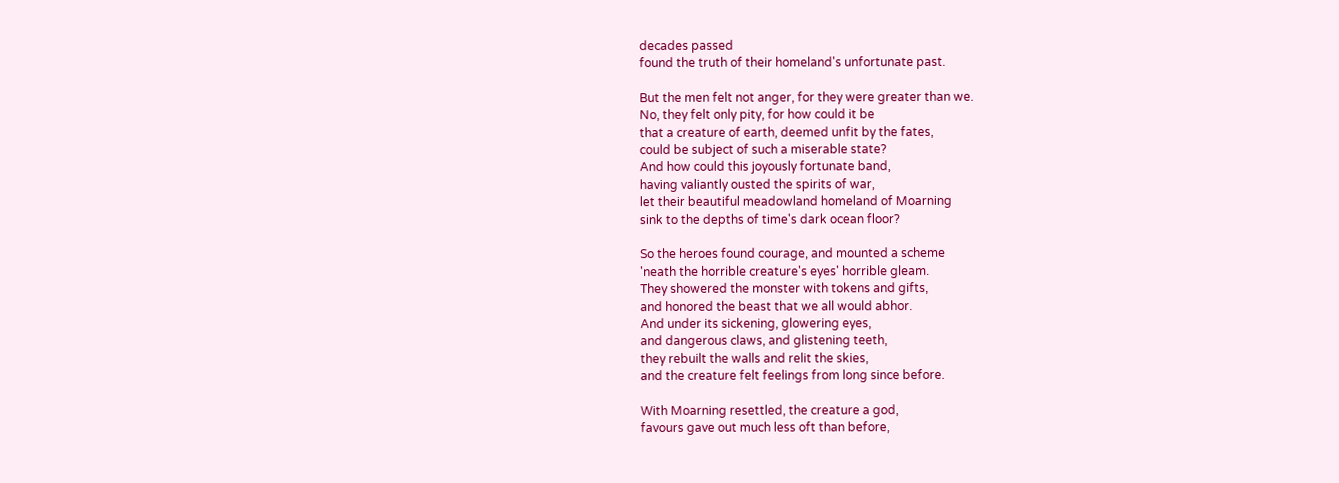decades passed
found the truth of their homeland's unfortunate past.

But the men felt not anger, for they were greater than we.
No, they felt only pity, for how could it be
that a creature of earth, deemed unfit by the fates,
could be subject of such a miserable state?
And how could this joyously fortunate band,
having valiantly ousted the spirits of war,
let their beautiful meadowland homeland of Moarning
sink to the depths of time's dark ocean floor?

So the heroes found courage, and mounted a scheme
'neath the horrible creature's eyes' horrible gleam.
They showered the monster with tokens and gifts,
and honored the beast that we all would abhor.
And under its sickening, glowering eyes,
and dangerous claws, and glistening teeth,
they rebuilt the walls and relit the skies,
and the creature felt feelings from long since before.

With Moarning resettled, the creature a god,
favours gave out much less oft than before,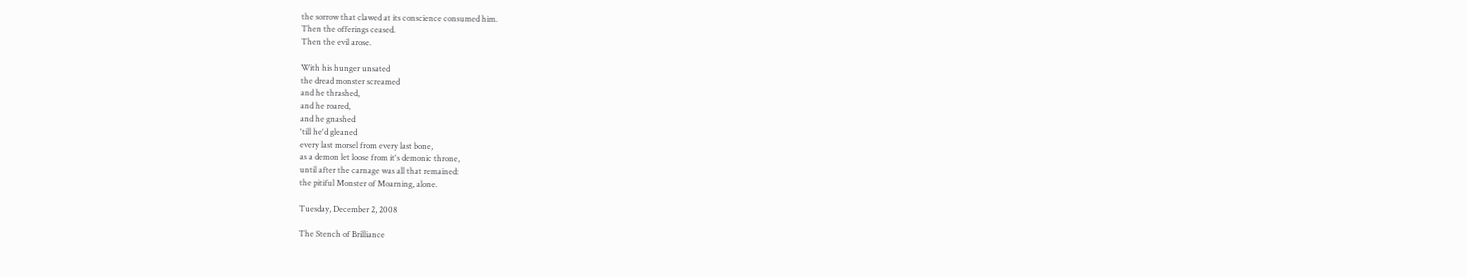the sorrow that clawed at its conscience consumed him.
Then the offerings ceased.
Then the evil arose.

With his hunger unsated
the dread monster screamed
and he thrashed,
and he roared,
and he gnashed
'till he'd gleaned
every last morsel from every last bone,
as a demon let loose from it's demonic throne,
until after the carnage was all that remained:
the pitiful Monster of Moarning, alone.

Tuesday, December 2, 2008

The Stench of Brilliance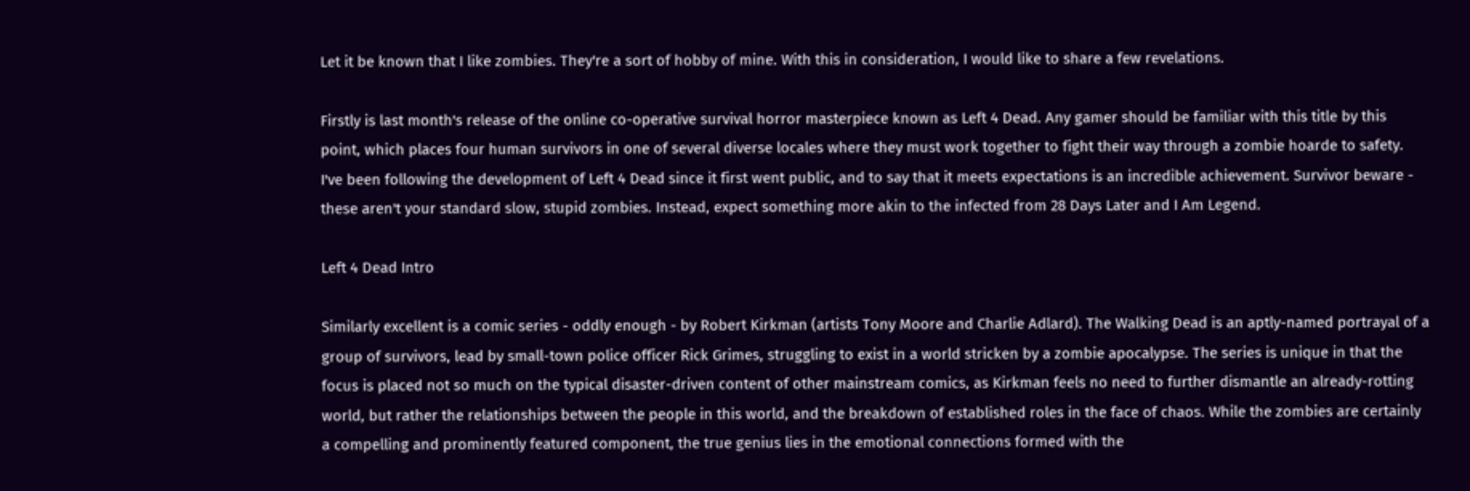Let it be known that I like zombies. They're a sort of hobby of mine. With this in consideration, I would like to share a few revelations.

Firstly is last month's release of the online co-operative survival horror masterpiece known as Left 4 Dead. Any gamer should be familiar with this title by this point, which places four human survivors in one of several diverse locales where they must work together to fight their way through a zombie hoarde to safety. I've been following the development of Left 4 Dead since it first went public, and to say that it meets expectations is an incredible achievement. Survivor beware - these aren't your standard slow, stupid zombies. Instead, expect something more akin to the infected from 28 Days Later and I Am Legend.

Left 4 Dead Intro

Similarly excellent is a comic series - oddly enough - by Robert Kirkman (artists Tony Moore and Charlie Adlard). The Walking Dead is an aptly-named portrayal of a group of survivors, lead by small-town police officer Rick Grimes, struggling to exist in a world stricken by a zombie apocalypse. The series is unique in that the focus is placed not so much on the typical disaster-driven content of other mainstream comics, as Kirkman feels no need to further dismantle an already-rotting world, but rather the relationships between the people in this world, and the breakdown of established roles in the face of chaos. While the zombies are certainly a compelling and prominently featured component, the true genius lies in the emotional connections formed with the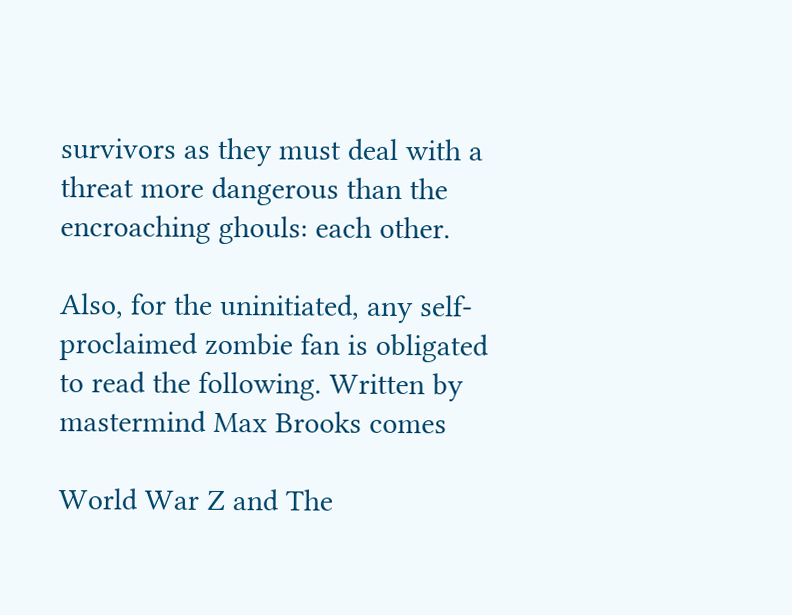survivors as they must deal with a threat more dangerous than the encroaching ghouls: each other.

Also, for the uninitiated, any self-proclaimed zombie fan is obligated to read the following. Written by mastermind Max Brooks comes

World War Z and The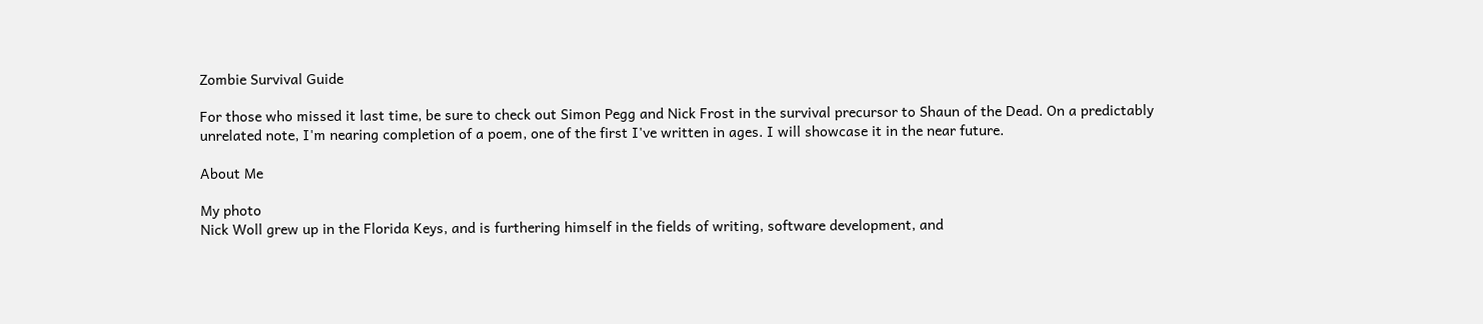Zombie Survival Guide

For those who missed it last time, be sure to check out Simon Pegg and Nick Frost in the survival precursor to Shaun of the Dead. On a predictably unrelated note, I'm nearing completion of a poem, one of the first I've written in ages. I will showcase it in the near future.

About Me

My photo
Nick Woll grew up in the Florida Keys, and is furthering himself in the fields of writing, software development, and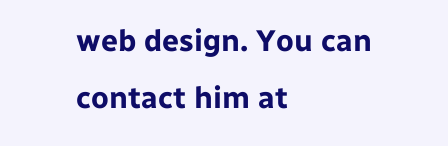web design. You can contact him at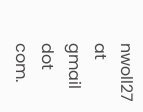nwoll27 at gmail dot com.